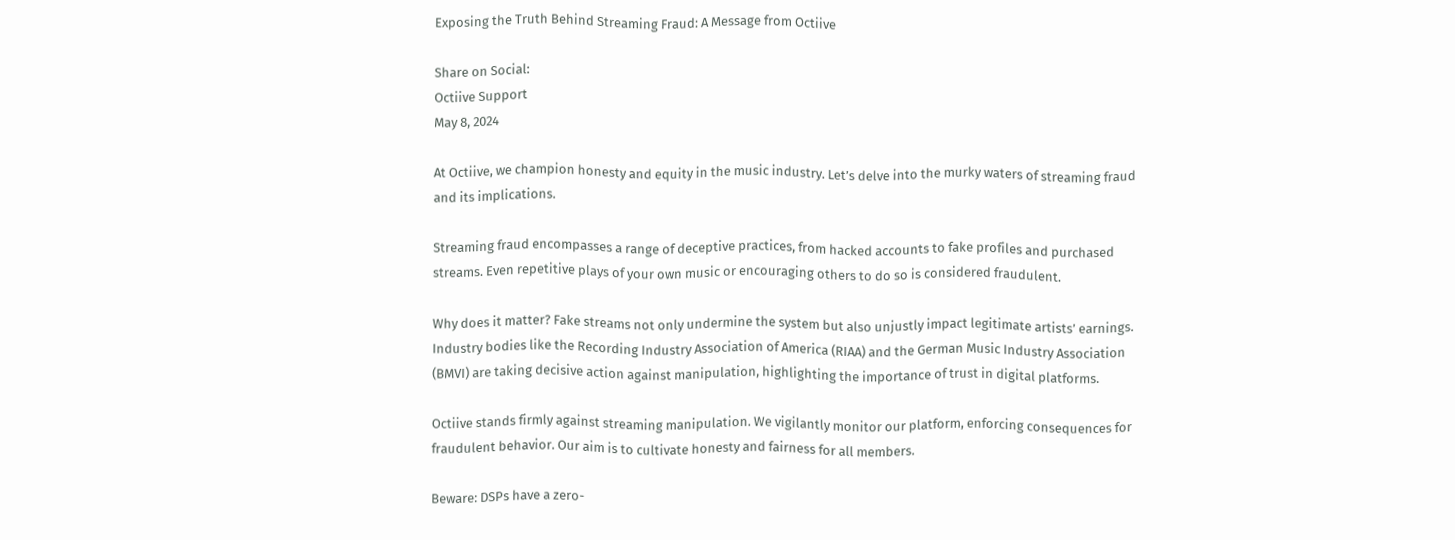Exposing the Truth Behind Streaming Fraud: A Message from Octiive

Share on Social:
Octiive Support
May 8, 2024

At Octiive, we champion honesty and equity in the music industry. Let’s delve into the murky waters of streaming fraud and its implications.

Streaming fraud encompasses a range of deceptive practices, from hacked accounts to fake profiles and purchased streams. Even repetitive plays of your own music or encouraging others to do so is considered fraudulent.

Why does it matter? Fake streams not only undermine the system but also unjustly impact legitimate artists’ earnings. Industry bodies like the Recording Industry Association of America (RIAA) and the German Music Industry Association (BMVI) are taking decisive action against manipulation, highlighting the importance of trust in digital platforms.

Octiive stands firmly against streaming manipulation. We vigilantly monitor our platform, enforcing consequences for fraudulent behavior. Our aim is to cultivate honesty and fairness for all members.

Beware: DSPs have a zero-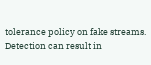tolerance policy on fake streams. Detection can result in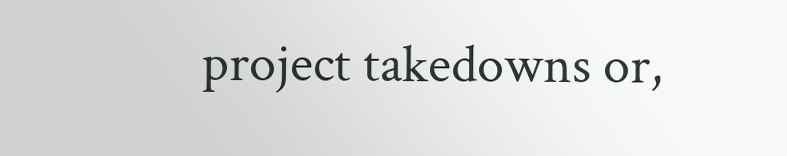project takedowns or,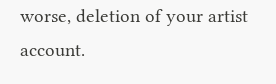worse, deletion of your artist account.